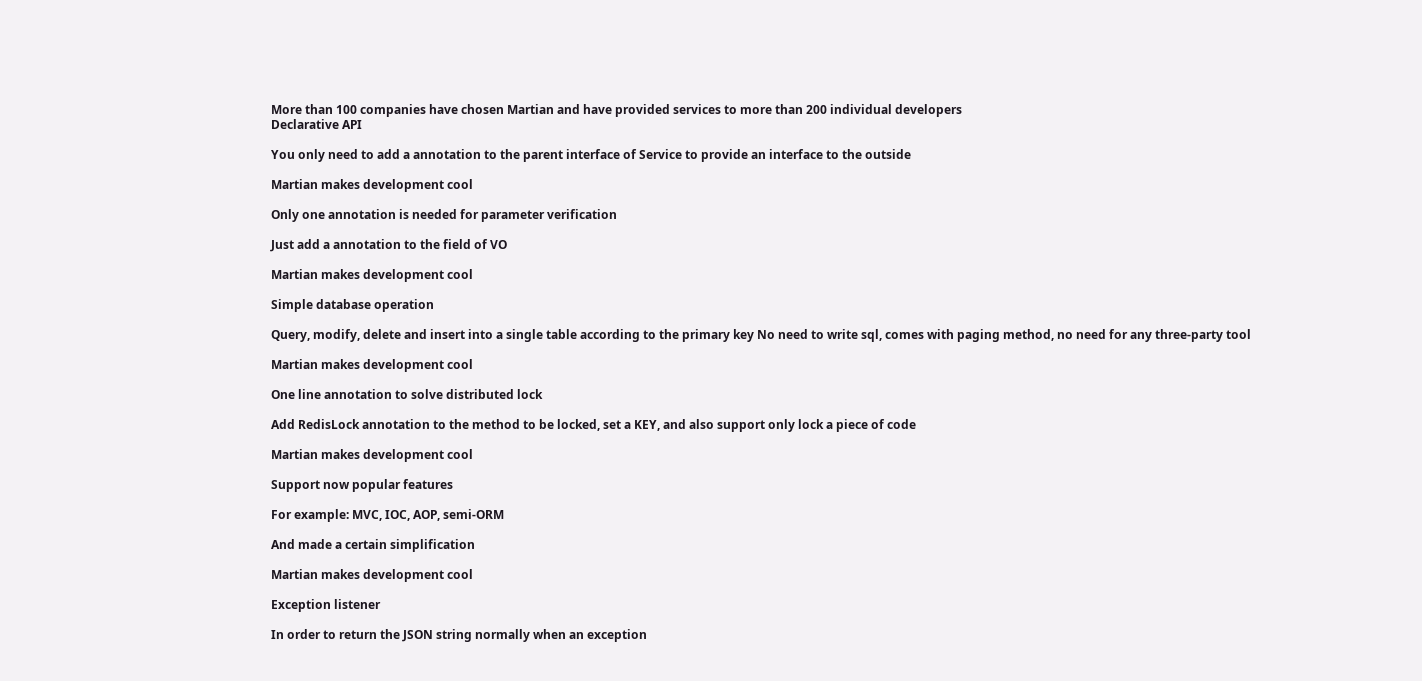More than 100 companies have chosen Martian and have provided services to more than 200 individual developers
Declarative API

You only need to add a annotation to the parent interface of Service to provide an interface to the outside

Martian makes development cool

Only one annotation is needed for parameter verification

Just add a annotation to the field of VO

Martian makes development cool

Simple database operation

Query, modify, delete and insert into a single table according to the primary key No need to write sql, comes with paging method, no need for any three-party tool

Martian makes development cool

One line annotation to solve distributed lock

Add RedisLock annotation to the method to be locked, set a KEY, and also support only lock a piece of code

Martian makes development cool

Support now popular features

For example: MVC, IOC, AOP, semi-ORM

And made a certain simplification

Martian makes development cool

Exception listener

In order to return the JSON string normally when an exception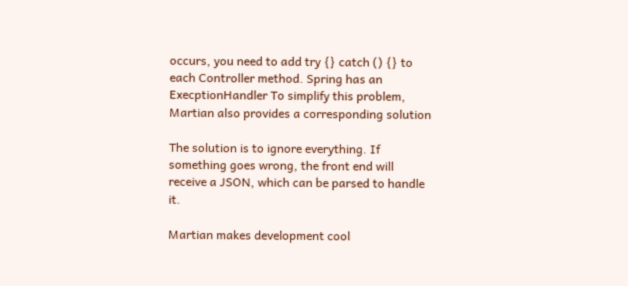occurs, you need to add try {} catch () {} to each Controller method. Spring has an ExecptionHandler To simplify this problem, Martian also provides a corresponding solution

The solution is to ignore everything. If something goes wrong, the front end will receive a JSON, which can be parsed to handle it.

Martian makes development cool